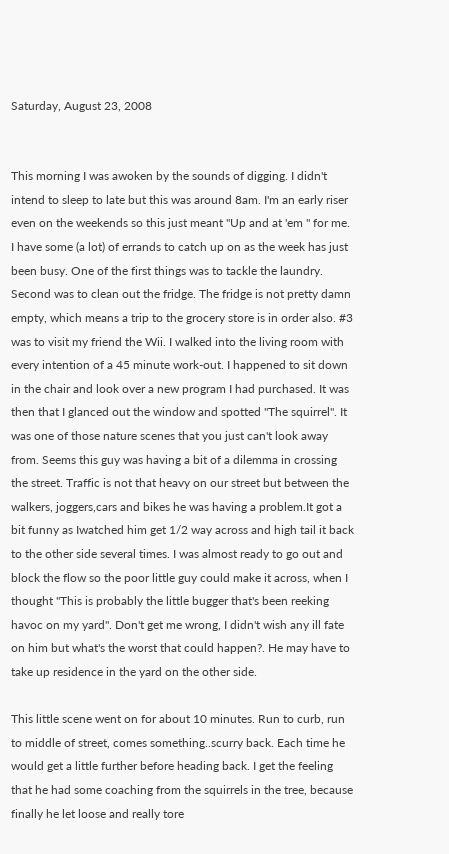Saturday, August 23, 2008


This morning I was awoken by the sounds of digging. I didn't intend to sleep to late but this was around 8am. I'm an early riser even on the weekends so this just meant "Up and at 'em " for me. I have some (a lot) of errands to catch up on as the week has just been busy. One of the first things was to tackle the laundry. Second was to clean out the fridge. The fridge is not pretty damn empty, which means a trip to the grocery store is in order also. #3 was to visit my friend the Wii. I walked into the living room with every intention of a 45 minute work-out. I happened to sit down in the chair and look over a new program I had purchased. It was then that I glanced out the window and spotted "The squirrel". It was one of those nature scenes that you just can't look away from. Seems this guy was having a bit of a dilemma in crossing the street. Traffic is not that heavy on our street but between the walkers, joggers,cars and bikes he was having a problem.It got a bit funny as Iwatched him get 1/2 way across and high tail it back to the other side several times. I was almost ready to go out and block the flow so the poor little guy could make it across, when I thought "This is probably the little bugger that's been reeking havoc on my yard". Don't get me wrong, I didn't wish any ill fate on him but what's the worst that could happen?. He may have to take up residence in the yard on the other side.

This little scene went on for about 10 minutes. Run to curb, run to middle of street, comes something..scurry back. Each time he would get a little further before heading back. I get the feeling that he had some coaching from the squirrels in the tree, because finally he let loose and really tore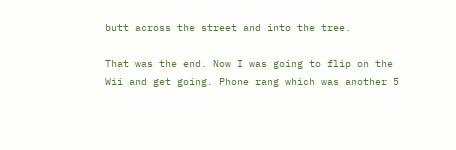butt across the street and into the tree.

That was the end. Now I was going to flip on the Wii and get going. Phone rang which was another 5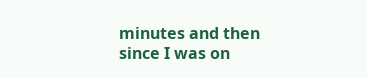minutes and then since I was on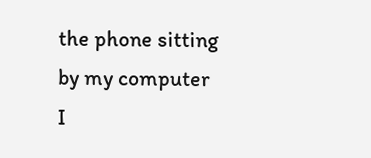the phone sitting by my computer I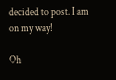decided to post. I am on my way!

Oh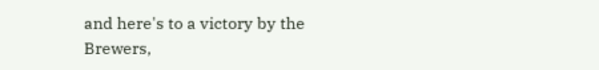and here's to a victory by the Brewers,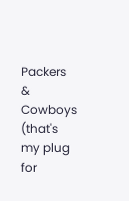Packers & Cowboys (that's my plug for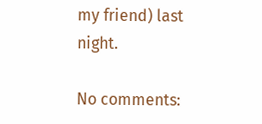my friend) last night.

No comments: